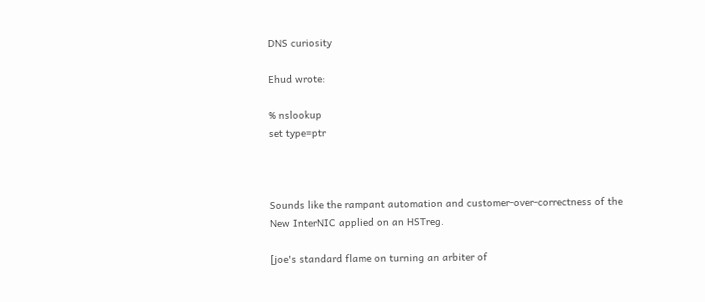DNS curiosity

Ehud wrote:

% nslookup
set type=ptr



Sounds like the rampant automation and customer-over-correctness of the
New InterNIC applied on an HSTreg.

[joe's standard flame on turning an arbiter of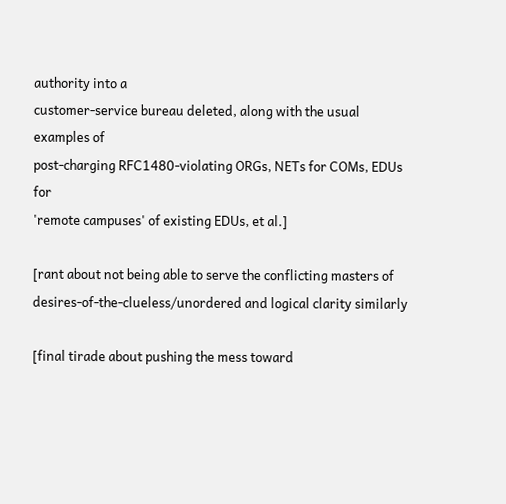authority into a
customer-service bureau deleted, along with the usual examples of
post-charging RFC1480-violating ORGs, NETs for COMs, EDUs for
'remote campuses' of existing EDUs, et al.]

[rant about not being able to serve the conflicting masters of
desires-of-the-clueless/unordered and logical clarity similarly

[final tirade about pushing the mess toward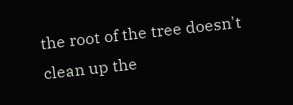the root of the tree doesn't
clean up the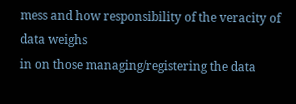mess and how responsibility of the veracity of data weighs
in on those managing/registering the data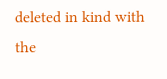deleted in kind with the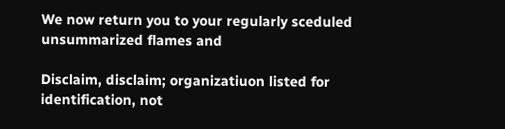We now return you to your regularly sceduled unsummarized flames and

Disclaim, disclaim; organizatiuon listed for identification, not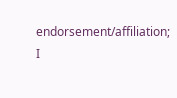endorsement/affiliation; I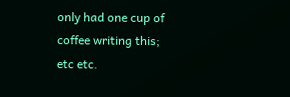only had one cup of coffee writing this;
etc etc.